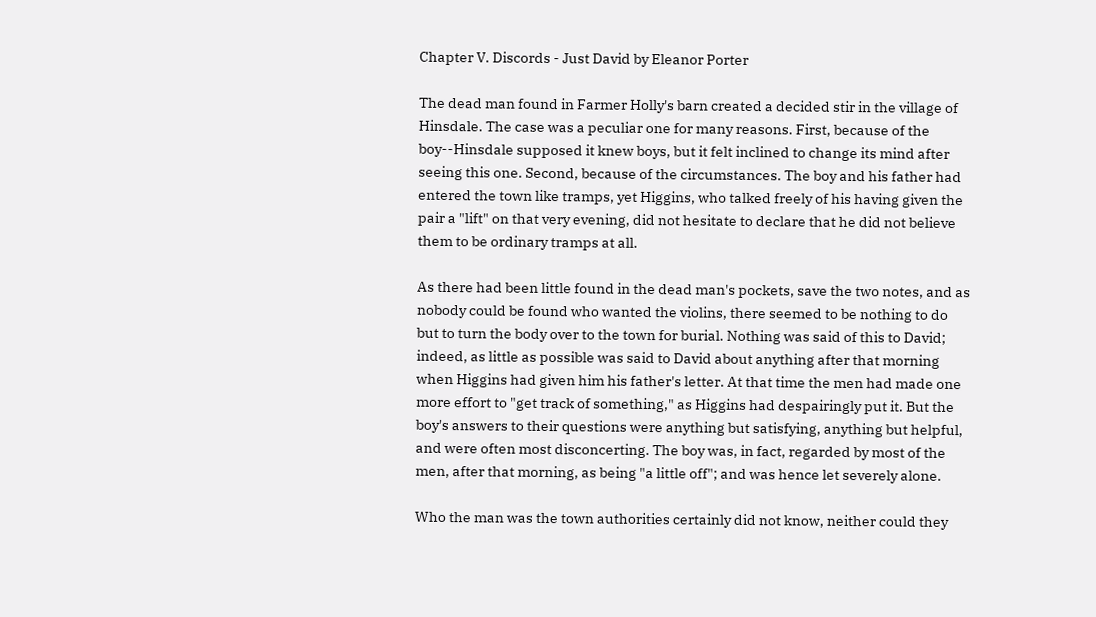Chapter V. Discords - Just David by Eleanor Porter

The dead man found in Farmer Holly's barn created a decided stir in the village of Hinsdale. The case was a peculiar one for many reasons. First, because of the boy--Hinsdale supposed it knew boys, but it felt inclined to change its mind after seeing this one. Second, because of the circumstances. The boy and his father had entered the town like tramps, yet Higgins, who talked freely of his having given the pair a "lift" on that very evening, did not hesitate to declare that he did not believe them to be ordinary tramps at all.

As there had been little found in the dead man's pockets, save the two notes, and as nobody could be found who wanted the violins, there seemed to be nothing to do but to turn the body over to the town for burial. Nothing was said of this to David; indeed, as little as possible was said to David about anything after that morning when Higgins had given him his father's letter. At that time the men had made one more effort to "get track of something," as Higgins had despairingly put it. But the boy's answers to their questions were anything but satisfying, anything but helpful, and were often most disconcerting. The boy was, in fact, regarded by most of the men, after that morning, as being "a little off"; and was hence let severely alone.

Who the man was the town authorities certainly did not know, neither could they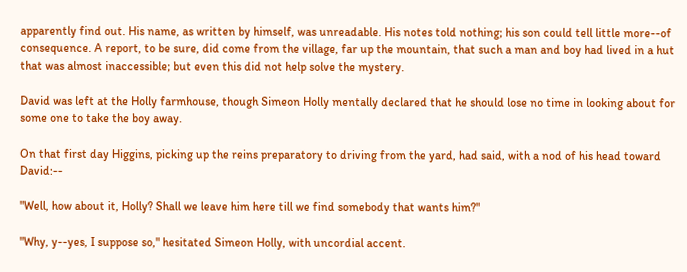apparently find out. His name, as written by himself, was unreadable. His notes told nothing; his son could tell little more--of consequence. A report, to be sure, did come from the village, far up the mountain, that such a man and boy had lived in a hut that was almost inaccessible; but even this did not help solve the mystery.

David was left at the Holly farmhouse, though Simeon Holly mentally declared that he should lose no time in looking about for some one to take the boy away.

On that first day Higgins, picking up the reins preparatory to driving from the yard, had said, with a nod of his head toward David:--

"Well, how about it, Holly? Shall we leave him here till we find somebody that wants him?"

"Why, y--yes, I suppose so," hesitated Simeon Holly, with uncordial accent.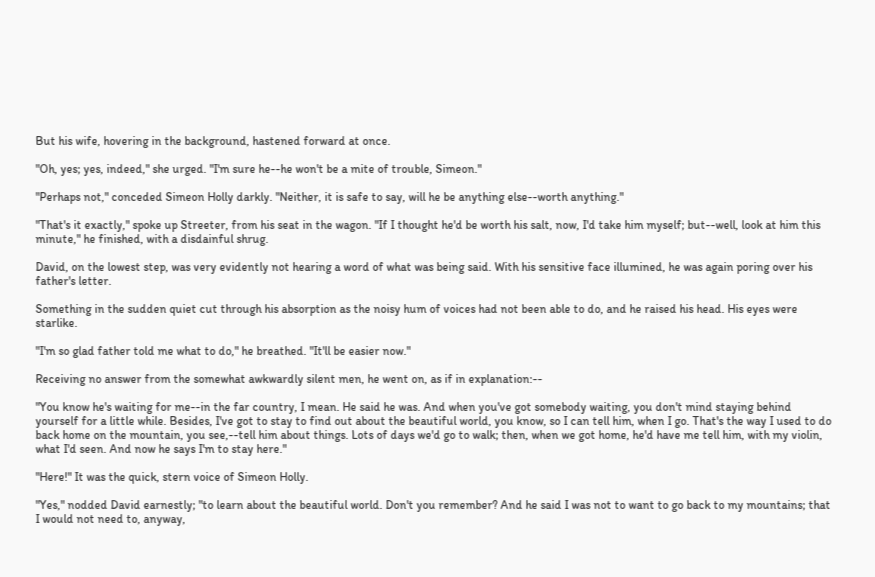But his wife, hovering in the background, hastened forward at once.

"Oh, yes; yes, indeed," she urged. "I'm sure he--he won't be a mite of trouble, Simeon."

"Perhaps not," conceded Simeon Holly darkly. "Neither, it is safe to say, will he be anything else--worth anything."

"That's it exactly," spoke up Streeter, from his seat in the wagon. "If I thought he'd be worth his salt, now, I'd take him myself; but--well, look at him this minute," he finished, with a disdainful shrug.

David, on the lowest step, was very evidently not hearing a word of what was being said. With his sensitive face illumined, he was again poring over his father's letter.

Something in the sudden quiet cut through his absorption as the noisy hum of voices had not been able to do, and he raised his head. His eyes were starlike.

"I'm so glad father told me what to do," he breathed. "It'll be easier now."

Receiving no answer from the somewhat awkwardly silent men, he went on, as if in explanation:--

"You know he's waiting for me--in the far country, I mean. He said he was. And when you've got somebody waiting, you don't mind staying behind yourself for a little while. Besides, I've got to stay to find out about the beautiful world, you know, so I can tell him, when I go. That's the way I used to do back home on the mountain, you see,--tell him about things. Lots of days we'd go to walk; then, when we got home, he'd have me tell him, with my violin, what I'd seen. And now he says I'm to stay here."

"Here!" It was the quick, stern voice of Simeon Holly.

"Yes," nodded David earnestly; "to learn about the beautiful world. Don't you remember? And he said I was not to want to go back to my mountains; that I would not need to, anyway,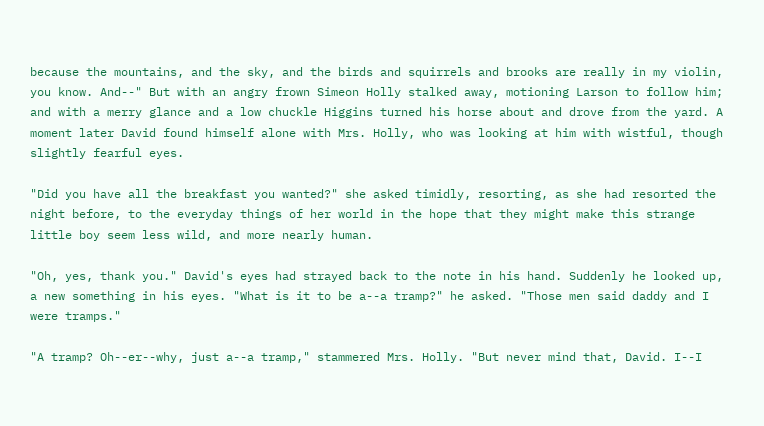because the mountains, and the sky, and the birds and squirrels and brooks are really in my violin, you know. And--" But with an angry frown Simeon Holly stalked away, motioning Larson to follow him; and with a merry glance and a low chuckle Higgins turned his horse about and drove from the yard. A moment later David found himself alone with Mrs. Holly, who was looking at him with wistful, though slightly fearful eyes.

"Did you have all the breakfast you wanted?" she asked timidly, resorting, as she had resorted the night before, to the everyday things of her world in the hope that they might make this strange little boy seem less wild, and more nearly human.

"Oh, yes, thank you." David's eyes had strayed back to the note in his hand. Suddenly he looked up, a new something in his eyes. "What is it to be a--a tramp?" he asked. "Those men said daddy and I were tramps."

"A tramp? Oh--er--why, just a--a tramp," stammered Mrs. Holly. "But never mind that, David. I--I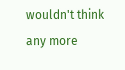wouldn't think any more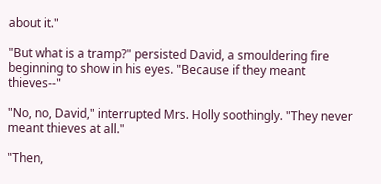about it."

"But what is a tramp?" persisted David, a smouldering fire beginning to show in his eyes. "Because if they meant thieves--"

"No, no, David," interrupted Mrs. Holly soothingly. "They never meant thieves at all."

"Then,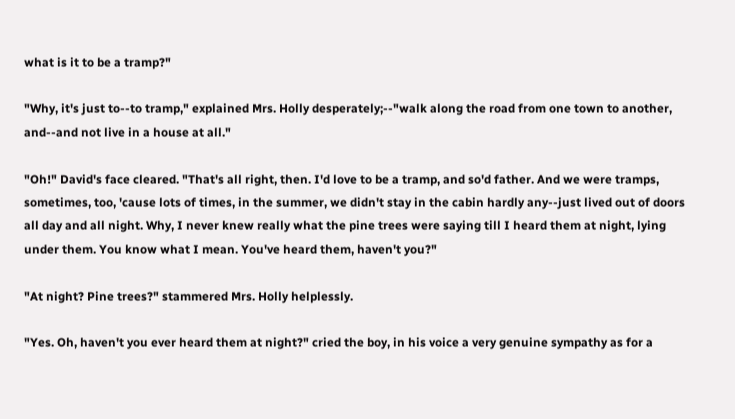what is it to be a tramp?"

"Why, it's just to--to tramp," explained Mrs. Holly desperately;--"walk along the road from one town to another, and--and not live in a house at all."

"Oh!" David's face cleared. "That's all right, then. I'd love to be a tramp, and so'd father. And we were tramps, sometimes, too, 'cause lots of times, in the summer, we didn't stay in the cabin hardly any--just lived out of doors all day and all night. Why, I never knew really what the pine trees were saying till I heard them at night, lying under them. You know what I mean. You've heard them, haven't you?"

"At night? Pine trees?" stammered Mrs. Holly helplessly.

"Yes. Oh, haven't you ever heard them at night?" cried the boy, in his voice a very genuine sympathy as for a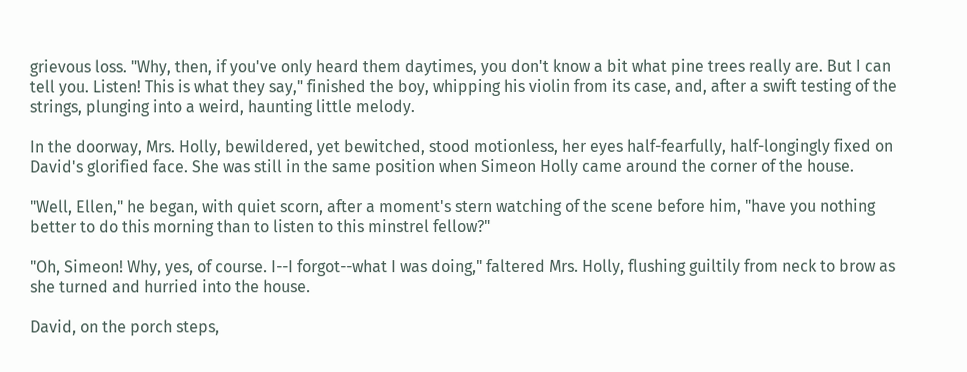grievous loss. "Why, then, if you've only heard them daytimes, you don't know a bit what pine trees really are. But I can tell you. Listen! This is what they say," finished the boy, whipping his violin from its case, and, after a swift testing of the strings, plunging into a weird, haunting little melody.

In the doorway, Mrs. Holly, bewildered, yet bewitched, stood motionless, her eyes half-fearfully, half-longingly fixed on David's glorified face. She was still in the same position when Simeon Holly came around the corner of the house.

"Well, Ellen," he began, with quiet scorn, after a moment's stern watching of the scene before him, "have you nothing better to do this morning than to listen to this minstrel fellow?"

"Oh, Simeon! Why, yes, of course. I--I forgot--what I was doing," faltered Mrs. Holly, flushing guiltily from neck to brow as she turned and hurried into the house.

David, on the porch steps,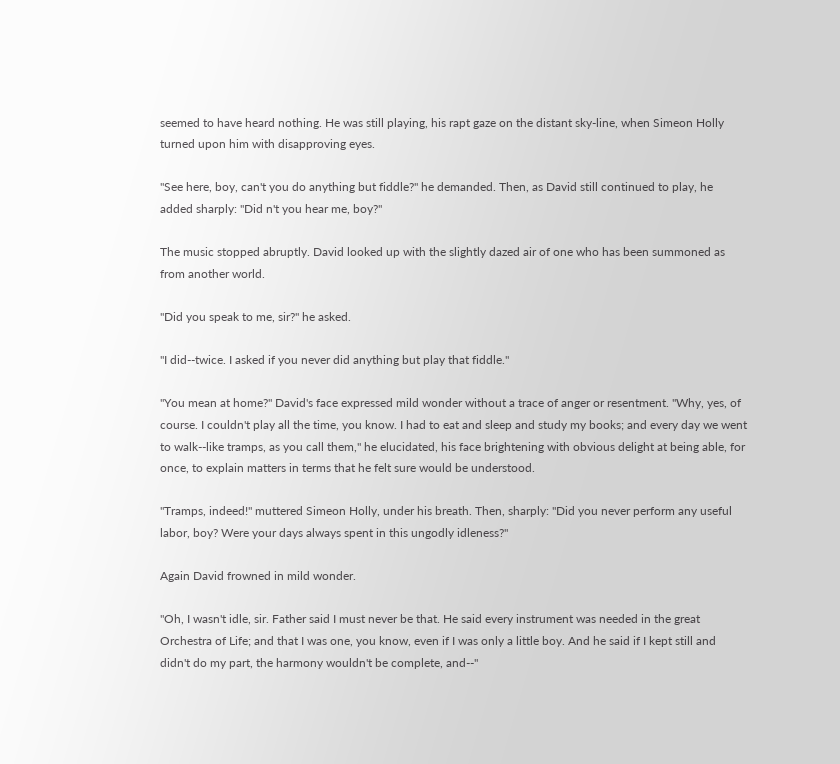seemed to have heard nothing. He was still playing, his rapt gaze on the distant sky-line, when Simeon Holly turned upon him with disapproving eyes.

"See here, boy, can't you do anything but fiddle?" he demanded. Then, as David still continued to play, he added sharply: "Did n't you hear me, boy?"

The music stopped abruptly. David looked up with the slightly dazed air of one who has been summoned as from another world.

"Did you speak to me, sir?" he asked.

"I did--twice. I asked if you never did anything but play that fiddle."

"You mean at home?" David's face expressed mild wonder without a trace of anger or resentment. "Why, yes, of course. I couldn't play all the time, you know. I had to eat and sleep and study my books; and every day we went to walk--like tramps, as you call them," he elucidated, his face brightening with obvious delight at being able, for once, to explain matters in terms that he felt sure would be understood.

"Tramps, indeed!" muttered Simeon Holly, under his breath. Then, sharply: "Did you never perform any useful labor, boy? Were your days always spent in this ungodly idleness?"

Again David frowned in mild wonder.

"Oh, I wasn't idle, sir. Father said I must never be that. He said every instrument was needed in the great Orchestra of Life; and that I was one, you know, even if I was only a little boy. And he said if I kept still and didn't do my part, the harmony wouldn't be complete, and--"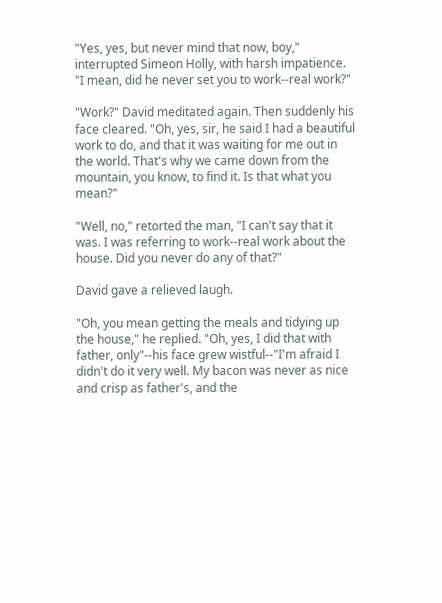"Yes, yes, but never mind that now, boy," interrupted Simeon Holly, with harsh impatience. "I mean, did he never set you to work--real work?"

"Work?" David meditated again. Then suddenly his face cleared. "Oh, yes, sir, he said I had a beautiful work to do, and that it was waiting for me out in the world. That's why we came down from the mountain, you know, to find it. Is that what you mean?"

"Well, no," retorted the man, "I can't say that it was. I was referring to work--real work about the house. Did you never do any of that?"

David gave a relieved laugh.

"Oh, you mean getting the meals and tidying up the house," he replied. "Oh, yes, I did that with father, only"--his face grew wistful--"I'm afraid I didn't do it very well. My bacon was never as nice and crisp as father's, and the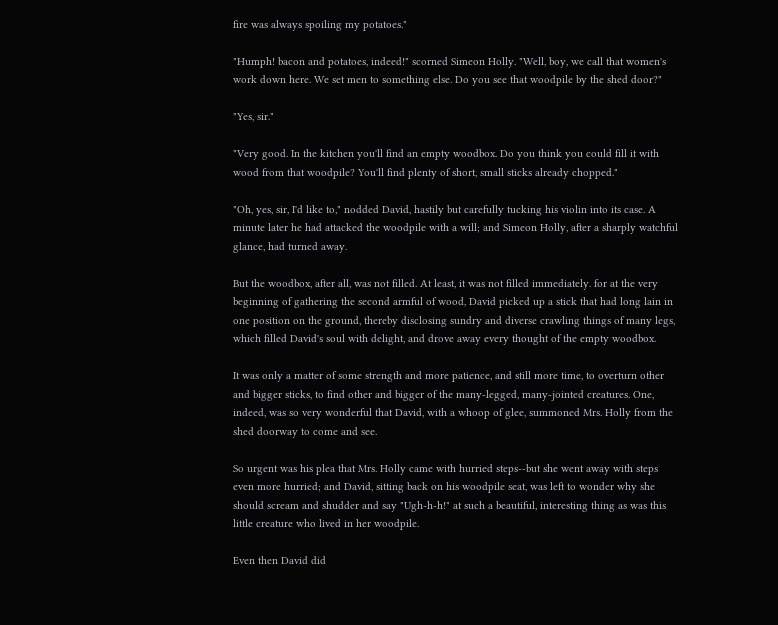fire was always spoiling my potatoes."

"Humph! bacon and potatoes, indeed!" scorned Simeon Holly. "Well, boy, we call that women's work down here. We set men to something else. Do you see that woodpile by the shed door?"

"Yes, sir."

"Very good. In the kitchen you'll find an empty woodbox. Do you think you could fill it with wood from that woodpile? You'll find plenty of short, small sticks already chopped."

"Oh, yes, sir, I'd like to," nodded David, hastily but carefully tucking his violin into its case. A minute later he had attacked the woodpile with a will; and Simeon Holly, after a sharply watchful glance, had turned away.

But the woodbox, after all, was not filled. At least, it was not filled immediately. for at the very beginning of gathering the second armful of wood, David picked up a stick that had long lain in one position on the ground, thereby disclosing sundry and diverse crawling things of many legs, which filled David's soul with delight, and drove away every thought of the empty woodbox.

It was only a matter of some strength and more patience, and still more time, to overturn other and bigger sticks, to find other and bigger of the many-legged, many-jointed creatures. One, indeed, was so very wonderful that David, with a whoop of glee, summoned Mrs. Holly from the shed doorway to come and see.

So urgent was his plea that Mrs. Holly came with hurried steps--but she went away with steps even more hurried; and David, sitting back on his woodpile seat, was left to wonder why she should scream and shudder and say "Ugh-h-h!" at such a beautiful, interesting thing as was this little creature who lived in her woodpile.

Even then David did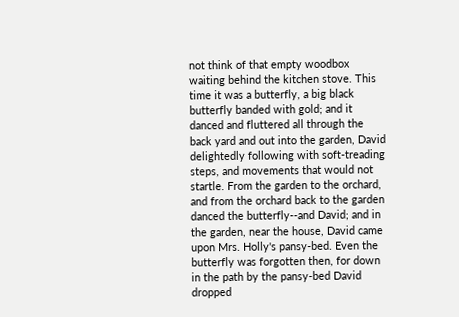not think of that empty woodbox waiting behind the kitchen stove. This time it was a butterfly, a big black butterfly banded with gold; and it danced and fluttered all through the back yard and out into the garden, David delightedly following with soft-treading steps, and movements that would not startle. From the garden to the orchard, and from the orchard back to the garden danced the butterfly--and David; and in the garden, near the house, David came upon Mrs. Holly's pansy-bed. Even the butterfly was forgotten then, for down in the path by the pansy-bed David dropped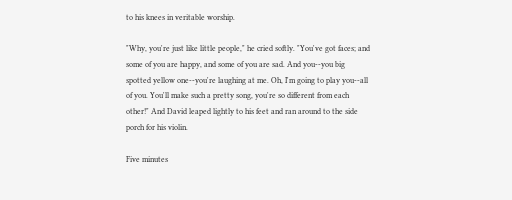to his knees in veritable worship.

"Why, you're just like little people," he cried softly. "You've got faces; and some of you are happy, and some of you are sad. And you--you big spotted yellow one--you're laughing at me. Oh, I'm going to play you--all of you. You'll make such a pretty song, you're so different from each other!" And David leaped lightly to his feet and ran around to the side porch for his violin.

Five minutes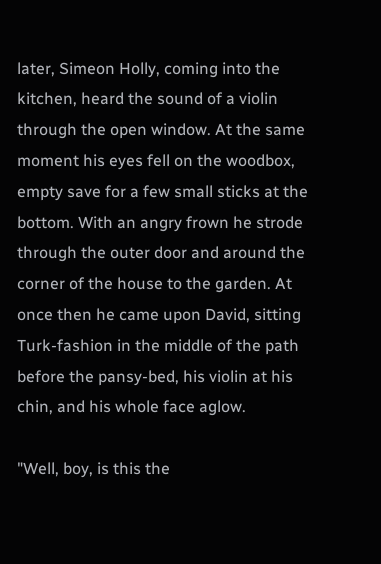later, Simeon Holly, coming into the kitchen, heard the sound of a violin through the open window. At the same moment his eyes fell on the woodbox, empty save for a few small sticks at the bottom. With an angry frown he strode through the outer door and around the corner of the house to the garden. At once then he came upon David, sitting Turk-fashion in the middle of the path before the pansy-bed, his violin at his chin, and his whole face aglow.

"Well, boy, is this the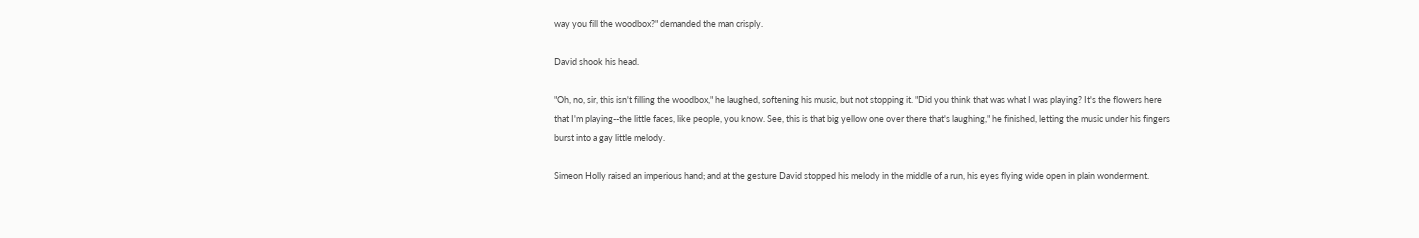way you fill the woodbox?" demanded the man crisply.

David shook his head.

"Oh, no, sir, this isn't filling the woodbox," he laughed, softening his music, but not stopping it. "Did you think that was what I was playing? It's the flowers here that I'm playing--the little faces, like people, you know. See, this is that big yellow one over there that's laughing," he finished, letting the music under his fingers burst into a gay little melody.

Simeon Holly raised an imperious hand; and at the gesture David stopped his melody in the middle of a run, his eyes flying wide open in plain wonderment.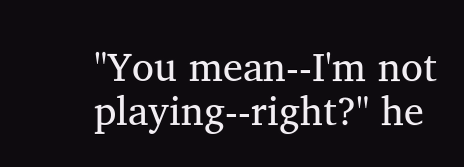"You mean--I'm not playing--right?" he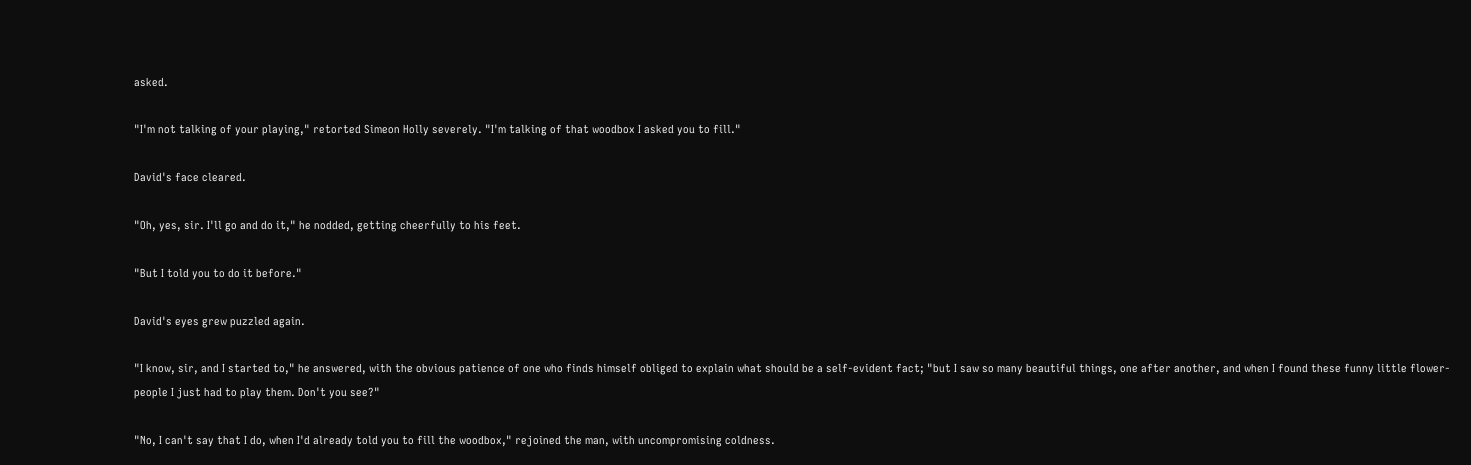asked.

"I'm not talking of your playing," retorted Simeon Holly severely. "I'm talking of that woodbox I asked you to fill."

David's face cleared.

"Oh, yes, sir. I'll go and do it," he nodded, getting cheerfully to his feet.

"But I told you to do it before."

David's eyes grew puzzled again.

"I know, sir, and I started to," he answered, with the obvious patience of one who finds himself obliged to explain what should be a self-evident fact; "but I saw so many beautiful things, one after another, and when I found these funny little flower-people I just had to play them. Don't you see?"

"No, I can't say that I do, when I'd already told you to fill the woodbox," rejoined the man, with uncompromising coldness.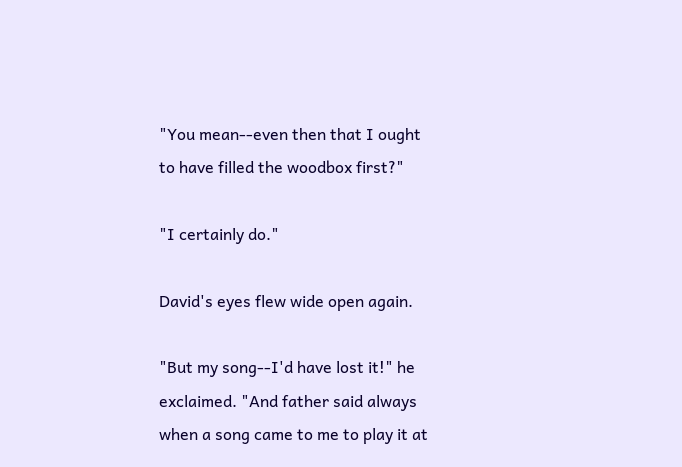"You mean--even then that I ought to have filled the woodbox first?"

"I certainly do."

David's eyes flew wide open again.

"But my song--I'd have lost it!" he exclaimed. "And father said always when a song came to me to play it at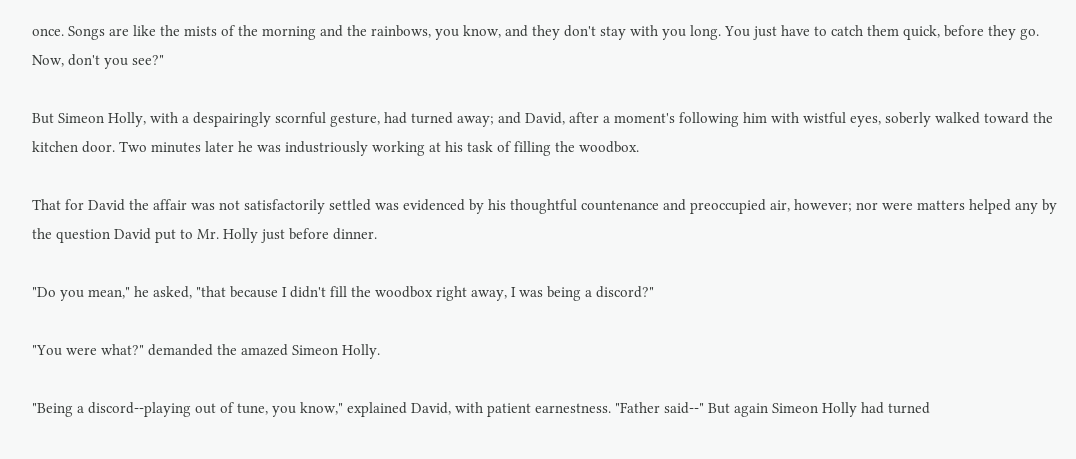once. Songs are like the mists of the morning and the rainbows, you know, and they don't stay with you long. You just have to catch them quick, before they go. Now, don't you see?"

But Simeon Holly, with a despairingly scornful gesture, had turned away; and David, after a moment's following him with wistful eyes, soberly walked toward the kitchen door. Two minutes later he was industriously working at his task of filling the woodbox.

That for David the affair was not satisfactorily settled was evidenced by his thoughtful countenance and preoccupied air, however; nor were matters helped any by the question David put to Mr. Holly just before dinner.

"Do you mean," he asked, "that because I didn't fill the woodbox right away, I was being a discord?"

"You were what?" demanded the amazed Simeon Holly.

"Being a discord--playing out of tune, you know," explained David, with patient earnestness. "Father said--" But again Simeon Holly had turned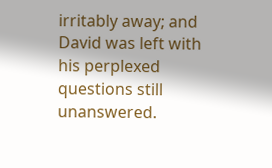irritably away; and David was left with his perplexed questions still unanswered.